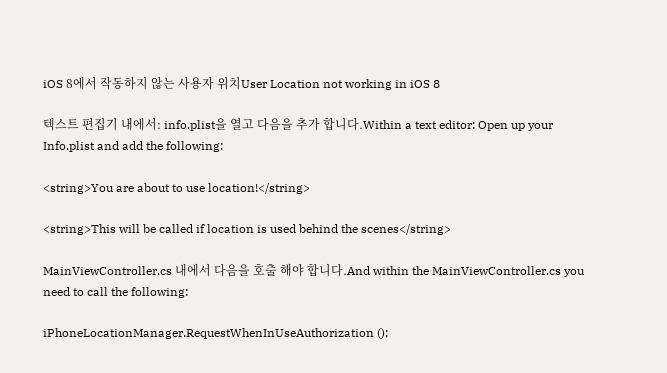iOS 8에서 작동하지 않는 사용자 위치User Location not working in iOS 8

텍스트 편집기 내에서: info.plist을 열고 다음을 추가 합니다.Within a text editor: Open up your Info.plist and add the following:

<string>You are about to use location!</string>

<string>This will be called if location is used behind the scenes</string>

MainViewController.cs 내에서 다음을 호출 해야 합니다.And within the MainViewController.cs you need to call the following:

iPhoneLocationManager.RequestWhenInUseAuthorization ();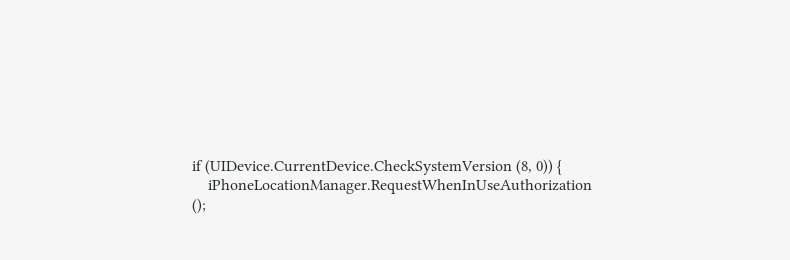if (UIDevice.CurrentDevice.CheckSystemVersion (8, 0)) {
    iPhoneLocationManager.RequestWhenInUseAuthorization ();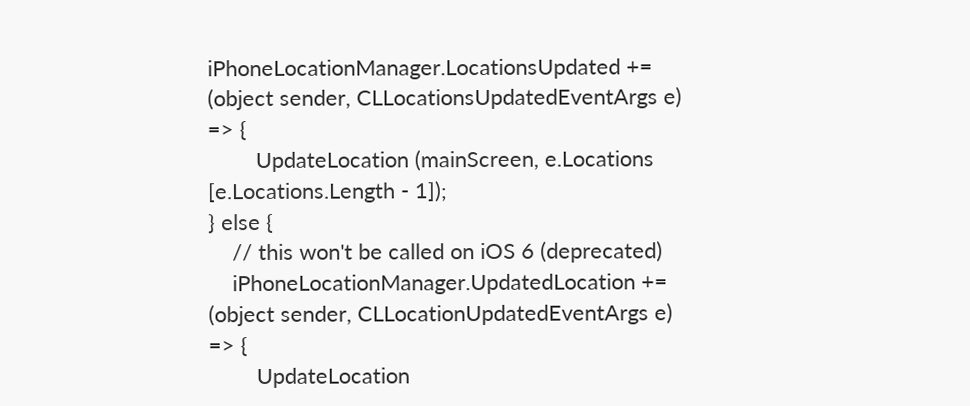iPhoneLocationManager.LocationsUpdated += (object sender, CLLocationsUpdatedEventArgs e) => {
        UpdateLocation (mainScreen, e.Locations [e.Locations.Length - 1]);
} else {
    // this won't be called on iOS 6 (deprecated)
    iPhoneLocationManager.UpdatedLocation += (object sender, CLLocationUpdatedEventArgs e) => {
        UpdateLocation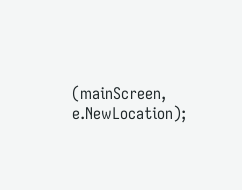(mainScreen, e.NewLocation);